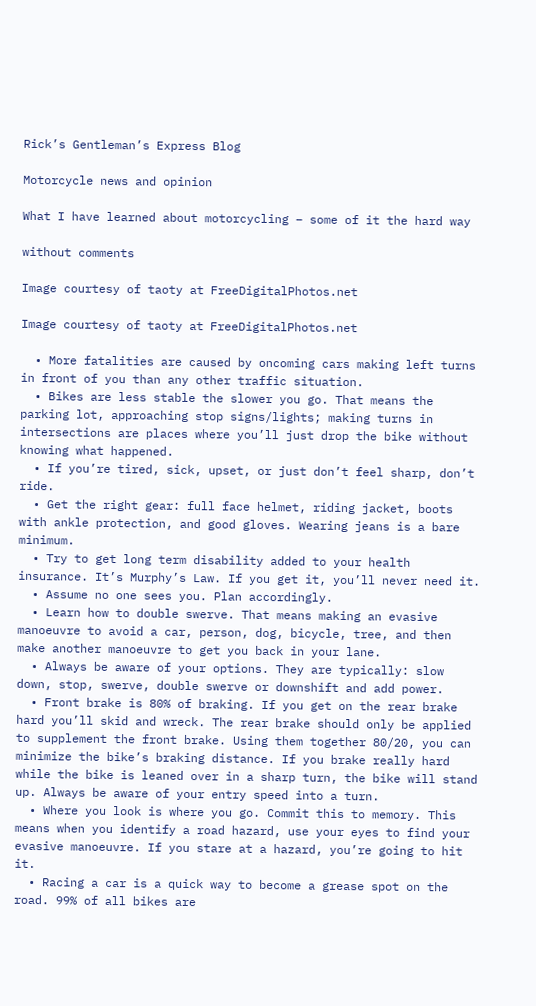Rick’s Gentleman’s Express Blog

Motorcycle news and opinion

What I have learned about motorcycling – some of it the hard way

without comments

Image courtesy of taoty at FreeDigitalPhotos.net

Image courtesy of taoty at FreeDigitalPhotos.net

  • More fatalities are caused by oncoming cars making left turns in front of you than any other traffic situation.
  • Bikes are less stable the slower you go. That means the parking lot, approaching stop signs/lights; making turns in intersections are places where you’ll just drop the bike without knowing what happened.
  • If you’re tired, sick, upset, or just don’t feel sharp, don’t ride.
  • Get the right gear: full face helmet, riding jacket, boots with ankle protection, and good gloves. Wearing jeans is a bare minimum.
  • Try to get long term disability added to your health insurance. It’s Murphy’s Law. If you get it, you’ll never need it.
  • Assume no one sees you. Plan accordingly.
  • Learn how to double swerve. That means making an evasive manoeuvre to avoid a car, person, dog, bicycle, tree, and then make another manoeuvre to get you back in your lane.
  • Always be aware of your options. They are typically: slow down, stop, swerve, double swerve or downshift and add power.
  • Front brake is 80% of braking. If you get on the rear brake hard you’ll skid and wreck. The rear brake should only be applied to supplement the front brake. Using them together 80/20, you can minimize the bike’s braking distance. If you brake really hard while the bike is leaned over in a sharp turn, the bike will stand up. Always be aware of your entry speed into a turn.
  • Where you look is where you go. Commit this to memory. This means when you identify a road hazard, use your eyes to find your evasive manoeuvre. If you stare at a hazard, you’re going to hit it.
  • Racing a car is a quick way to become a grease spot on the road. 99% of all bikes are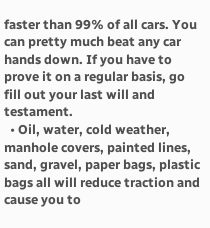faster than 99% of all cars. You can pretty much beat any car hands down. If you have to prove it on a regular basis, go fill out your last will and testament.
  • Oil, water, cold weather, manhole covers, painted lines, sand, gravel, paper bags, plastic bags all will reduce traction and cause you to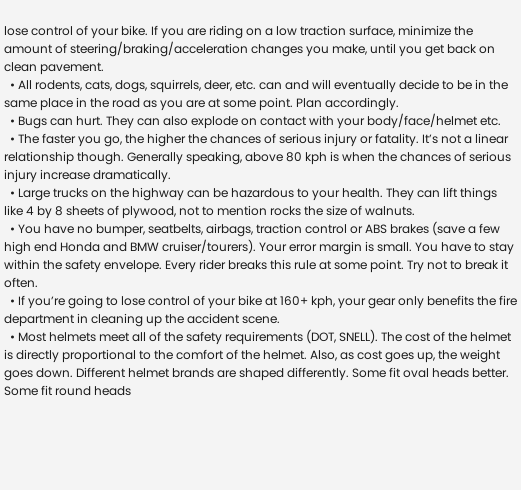lose control of your bike. If you are riding on a low traction surface, minimize the amount of steering/braking/acceleration changes you make, until you get back on clean pavement.
  • All rodents, cats, dogs, squirrels, deer, etc. can and will eventually decide to be in the same place in the road as you are at some point. Plan accordingly.
  • Bugs can hurt. They can also explode on contact with your body/face/helmet etc.
  • The faster you go, the higher the chances of serious injury or fatality. It’s not a linear relationship though. Generally speaking, above 80 kph is when the chances of serious injury increase dramatically.
  • Large trucks on the highway can be hazardous to your health. They can lift things like 4 by 8 sheets of plywood, not to mention rocks the size of walnuts.
  • You have no bumper, seatbelts, airbags, traction control or ABS brakes (save a few high end Honda and BMW cruiser/tourers). Your error margin is small. You have to stay within the safety envelope. Every rider breaks this rule at some point. Try not to break it often.
  • If you’re going to lose control of your bike at 160+ kph, your gear only benefits the fire department in cleaning up the accident scene.
  • Most helmets meet all of the safety requirements (DOT, SNELL). The cost of the helmet is directly proportional to the comfort of the helmet. Also, as cost goes up, the weight goes down. Different helmet brands are shaped differently. Some fit oval heads better. Some fit round heads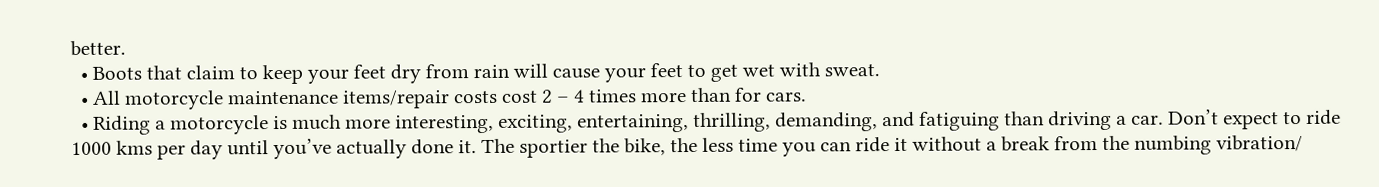better.
  • Boots that claim to keep your feet dry from rain will cause your feet to get wet with sweat.
  • All motorcycle maintenance items/repair costs cost 2 – 4 times more than for cars.
  • Riding a motorcycle is much more interesting, exciting, entertaining, thrilling, demanding, and fatiguing than driving a car. Don’t expect to ride 1000 kms per day until you’ve actually done it. The sportier the bike, the less time you can ride it without a break from the numbing vibration/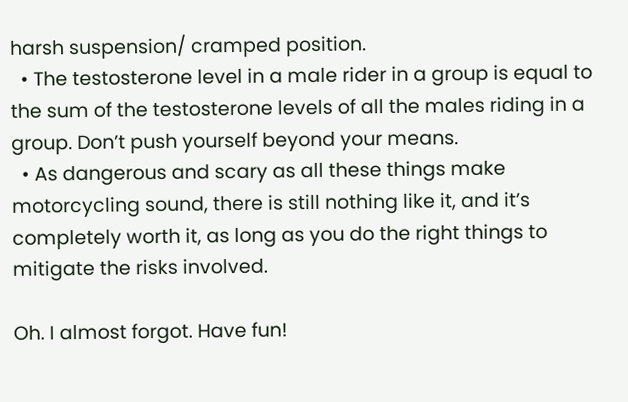harsh suspension/ cramped position.
  • The testosterone level in a male rider in a group is equal to the sum of the testosterone levels of all the males riding in a group. Don’t push yourself beyond your means.
  • As dangerous and scary as all these things make motorcycling sound, there is still nothing like it, and it’s completely worth it, as long as you do the right things to mitigate the risks involved.

Oh. I almost forgot. Have fun!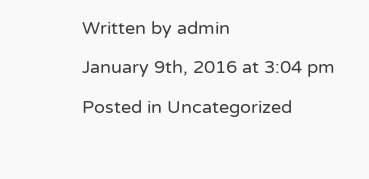Written by admin

January 9th, 2016 at 3:04 pm

Posted in Uncategorized